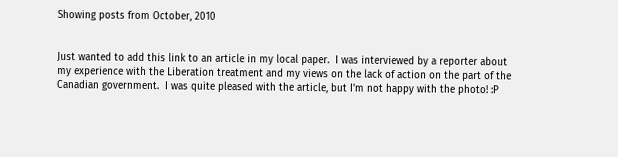Showing posts from October, 2010


Just wanted to add this link to an article in my local paper.  I was interviewed by a reporter about my experience with the Liberation treatment and my views on the lack of action on the part of the Canadian government.  I was quite pleased with the article, but I'm not happy with the photo! :P